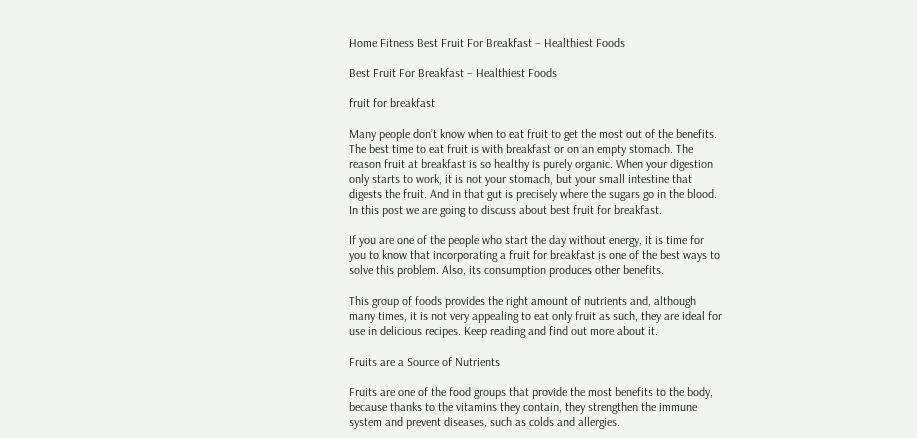Home Fitness Best Fruit For Breakfast – Healthiest Foods

Best Fruit For Breakfast – Healthiest Foods

fruit for breakfast

Many people don’t know when to eat fruit to get the most out of the benefits. The best time to eat fruit is with breakfast or on an empty stomach. The reason fruit at breakfast is so healthy is purely organic. When your digestion only starts to work, it is not your stomach, but your small intestine that digests the fruit. And in that gut is precisely where the sugars go in the blood. In this post we are going to discuss about best fruit for breakfast.

If you are one of the people who start the day without energy, it is time for you to know that incorporating a fruit for breakfast is one of the best ways to solve this problem. Also, its consumption produces other benefits.

This group of foods provides the right amount of nutrients and, although many times, it is not very appealing to eat only fruit as such, they are ideal for use in delicious recipes. Keep reading and find out more about it.

Fruits are a Source of Nutrients

Fruits are one of the food groups that provide the most benefits to the body, because thanks to the vitamins they contain, they strengthen the immune system and prevent diseases, such as colds and allergies.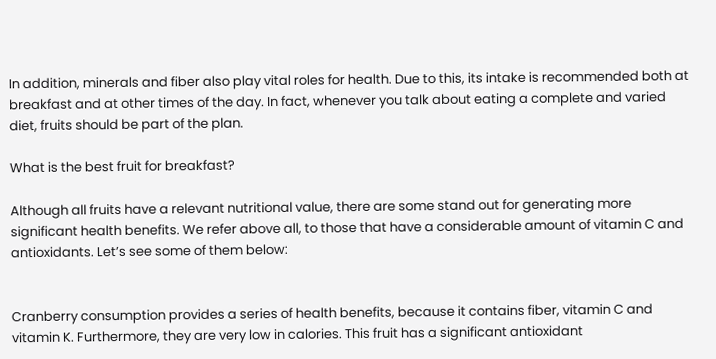In addition, minerals and fiber also play vital roles for health. Due to this, its intake is recommended both at breakfast and at other times of the day. In fact, whenever you talk about eating a complete and varied diet, fruits should be part of the plan.

What is the best fruit for breakfast?

Although all fruits have a relevant nutritional value, there are some stand out for generating more significant health benefits. We refer above all, to those that have a considerable amount of vitamin C and antioxidants. Let’s see some of them below:


Cranberry consumption provides a series of health benefits, because it contains fiber, vitamin C and vitamin K. Furthermore, they are very low in calories. This fruit has a significant antioxidant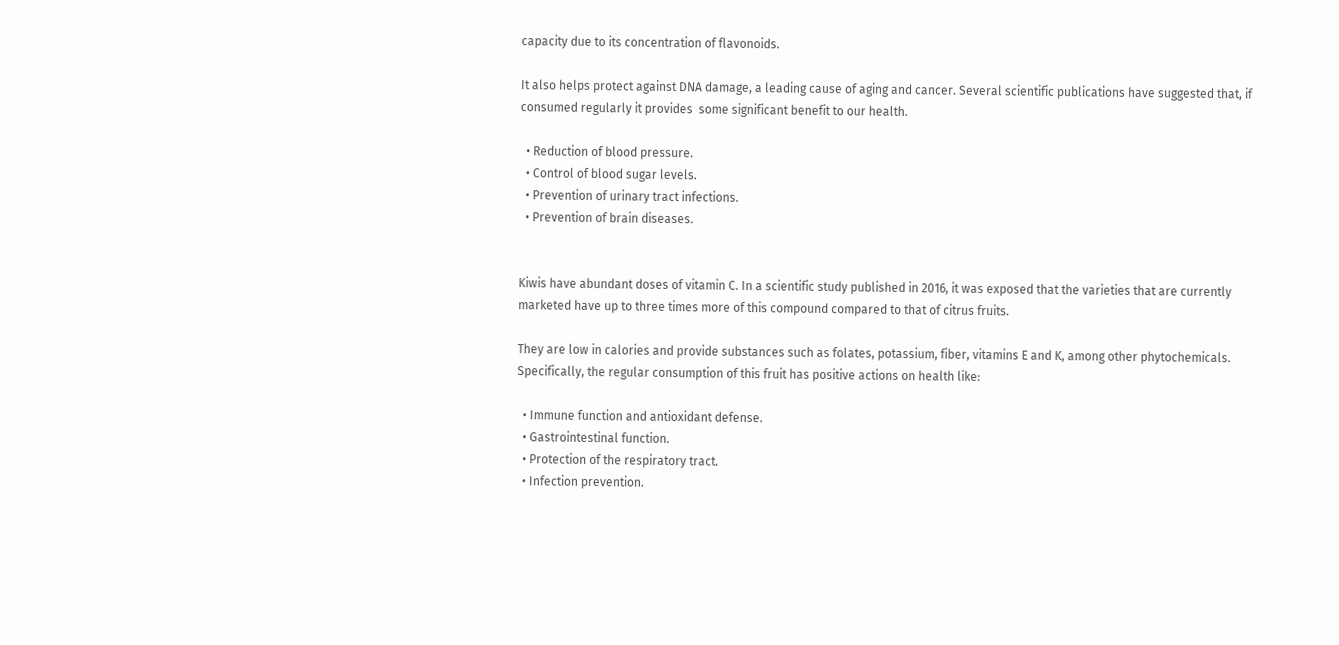capacity due to its concentration of flavonoids.

It also helps protect against DNA damage, a leading cause of aging and cancer. Several scientific publications have suggested that, if consumed regularly it provides  some significant benefit to our health.

  • Reduction of blood pressure.
  • Control of blood sugar levels.
  • Prevention of urinary tract infections.
  • Prevention of brain diseases.


Kiwis have abundant doses of vitamin C. In a scientific study published in 2016, it was exposed that the varieties that are currently marketed have up to three times more of this compound compared to that of citrus fruits.

They are low in calories and provide substances such as folates, potassium, fiber, vitamins E and K, among other phytochemicals. Specifically, the regular consumption of this fruit has positive actions on health like:

  • Immune function and antioxidant defense.
  • Gastrointestinal function.
  • Protection of the respiratory tract.
  • Infection prevention.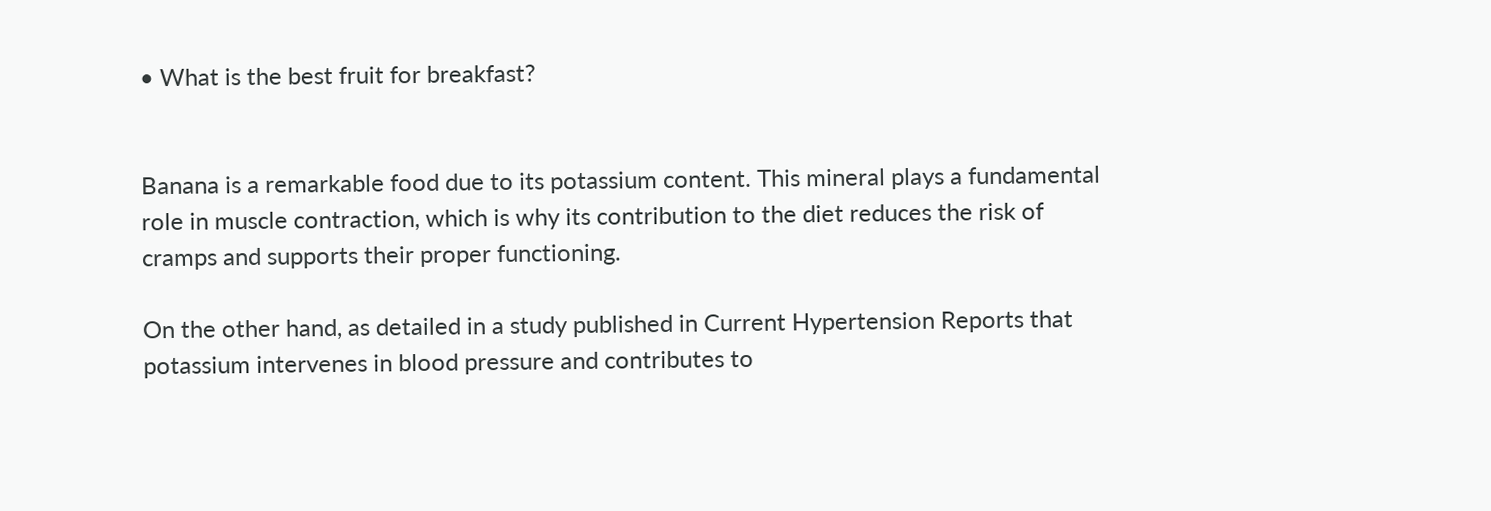• What is the best fruit for breakfast?


Banana is a remarkable food due to its potassium content. This mineral plays a fundamental role in muscle contraction, which is why its contribution to the diet reduces the risk of cramps and supports their proper functioning.

On the other hand, as detailed in a study published in Current Hypertension Reports that potassium intervenes in blood pressure and contributes to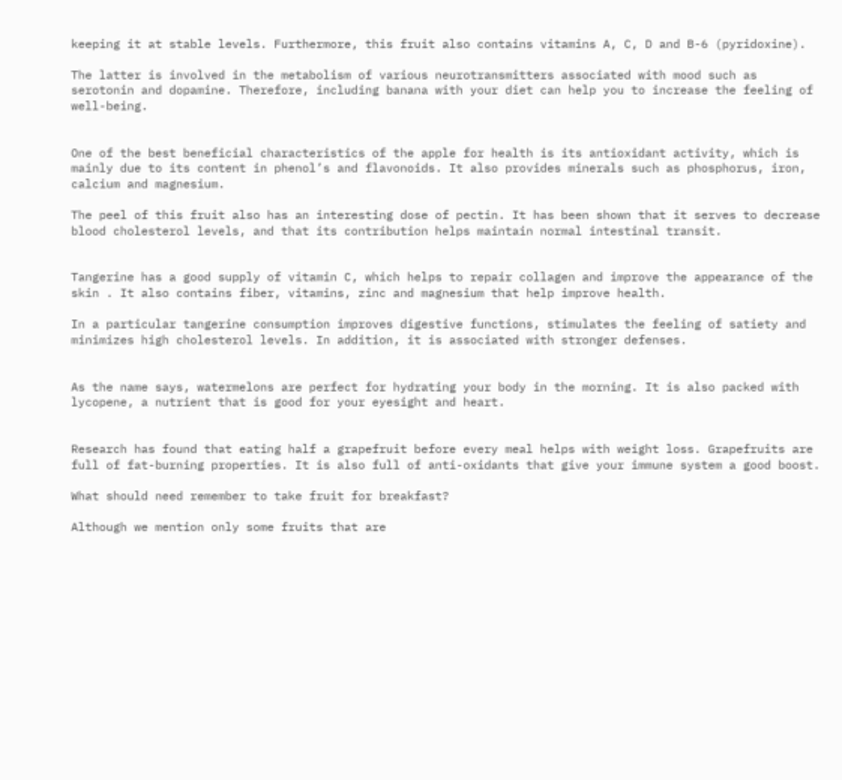keeping it at stable levels. Furthermore, this fruit also contains vitamins A, C, D and B-6 (pyridoxine).

The latter is involved in the metabolism of various neurotransmitters associated with mood such as serotonin and dopamine. Therefore, including banana with your diet can help you to increase the feeling of well-being.


One of the best beneficial characteristics of the apple for health is its antioxidant activity, which is mainly due to its content in phenol’s and flavonoids. It also provides minerals such as phosphorus, iron, calcium and magnesium.

The peel of this fruit also has an interesting dose of pectin. It has been shown that it serves to decrease blood cholesterol levels, and that its contribution helps maintain normal intestinal transit.


Tangerine has a good supply of vitamin C, which helps to repair collagen and improve the appearance of the skin . It also contains fiber, vitamins, zinc and magnesium that help improve health.

In a particular tangerine consumption improves digestive functions, stimulates the feeling of satiety and minimizes high cholesterol levels. In addition, it is associated with stronger defenses.


As the name says, watermelons are perfect for hydrating your body in the morning. It is also packed with lycopene, a nutrient that is good for your eyesight and heart.


Research has found that eating half a grapefruit before every meal helps with weight loss. Grapefruits are full of fat-burning properties. It is also full of anti-oxidants that give your immune system a good boost.

What should need remember to take fruit for breakfast?

Although we mention only some fruits that are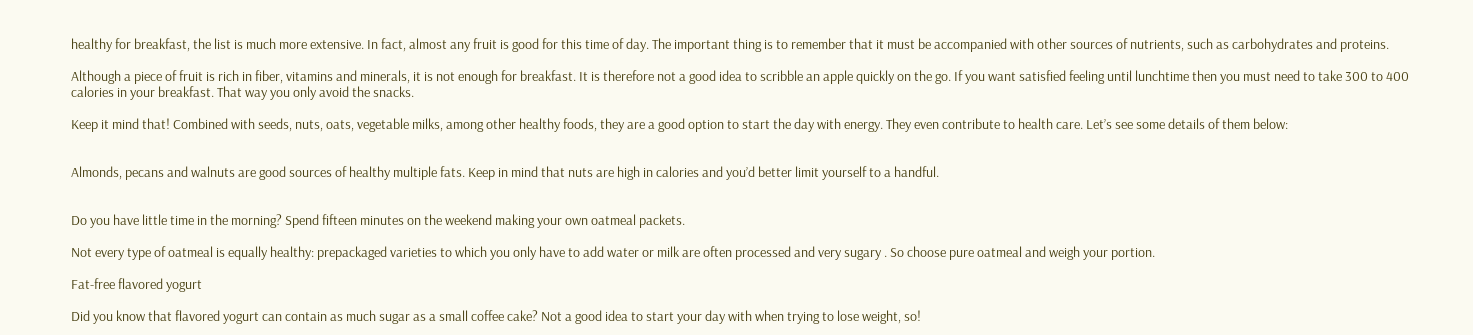healthy for breakfast, the list is much more extensive. In fact, almost any fruit is good for this time of day. The important thing is to remember that it must be accompanied with other sources of nutrients, such as carbohydrates and proteins.

Although a piece of fruit is rich in fiber, vitamins and minerals, it is not enough for breakfast. It is therefore not a good idea to scribble an apple quickly on the go. If you want satisfied feeling until lunchtime then you must need to take 300 to 400 calories in your breakfast. That way you only avoid the snacks.

Keep it mind that! Combined with seeds, nuts, oats, vegetable milks, among other healthy foods, they are a good option to start the day with energy. They even contribute to health care. Let’s see some details of them below:


Almonds, pecans and walnuts are good sources of healthy multiple fats. Keep in mind that nuts are high in calories and you’d better limit yourself to a handful.


Do you have little time in the morning? Spend fifteen minutes on the weekend making your own oatmeal packets.

Not every type of oatmeal is equally healthy: prepackaged varieties to which you only have to add water or milk are often processed and very sugary . So choose pure oatmeal and weigh your portion.

Fat-free flavored yogurt

Did you know that flavored yogurt can contain as much sugar as a small coffee cake? Not a good idea to start your day with when trying to lose weight, so!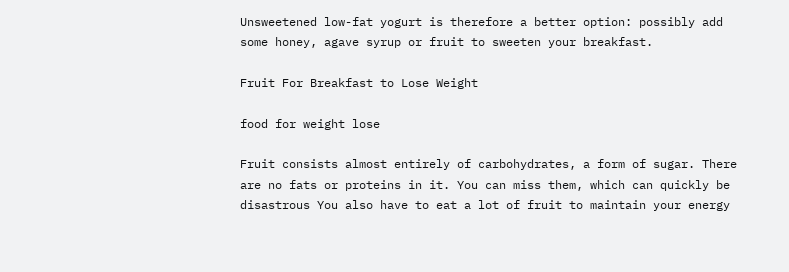Unsweetened low-fat yogurt is therefore a better option: possibly add some honey, agave syrup or fruit to sweeten your breakfast.

Fruit For Breakfast to Lose Weight

food for weight lose

Fruit consists almost entirely of carbohydrates, a form of sugar. There are no fats or proteins in it. You can miss them, which can quickly be disastrous You also have to eat a lot of fruit to maintain your energy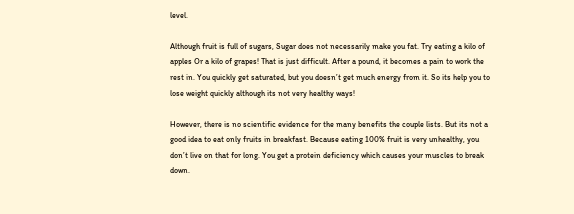level.

Although fruit is full of sugars, Sugar does not necessarily make you fat. Try eating a kilo of apples Or a kilo of grapes! That is just difficult. After a pound, it becomes a pain to work the rest in. You quickly get saturated, but you doesn’t get much energy from it. So its help you to lose weight quickly although its not very healthy ways!

However, there is no scientific evidence for the many benefits the couple lists. But its not a good idea to eat only fruits in breakfast. Because eating 100% fruit is very unhealthy, you don’t live on that for long. You get a protein deficiency which causes your muscles to break down.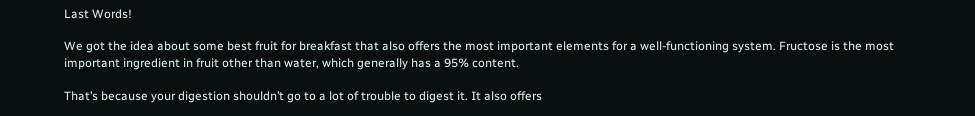Last Words!

We got the idea about some best fruit for breakfast that also offers the most important elements for a well-functioning system. Fructose is the most important ingredient in fruit other than water, which generally has a 95% content.

That’s because your digestion shouldn’t go to a lot of trouble to digest it. It also offers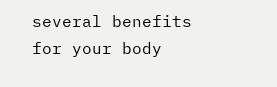several benefits for your body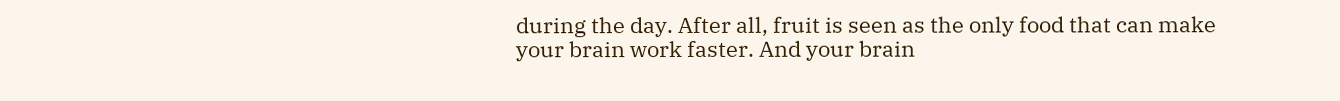during the day. After all, fruit is seen as the only food that can make your brain work faster. And your brain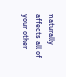naturally affects all of your other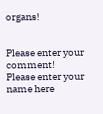organs!


Please enter your comment!
Please enter your name here